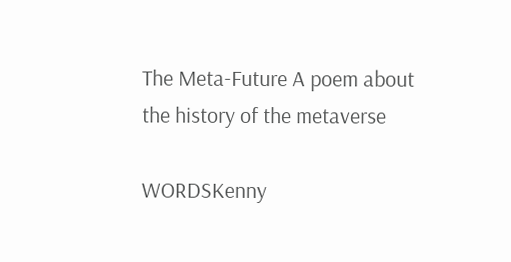The Meta-Future A poem about the history of the metaverse

WORDSKenny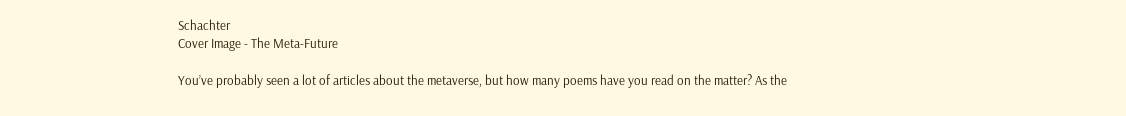Schachter
Cover Image - The Meta-Future

You’ve probably seen a lot of articles about the metaverse, but how many poems have you read on the matter? As the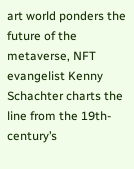art world ponders the future of the metaverse, NFT evangelist Kenny Schachter charts the line from the 19th-century’s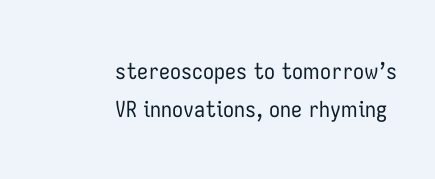stereoscopes to tomorrow’s VR innovations, one rhyming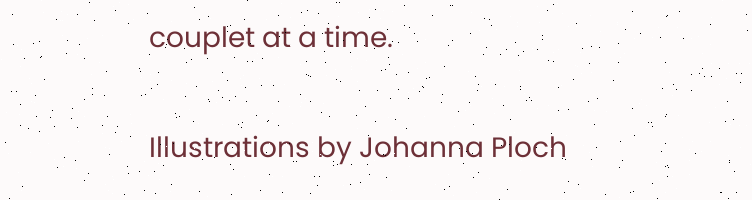couplet at a time.

Illustrations by Johanna Ploch